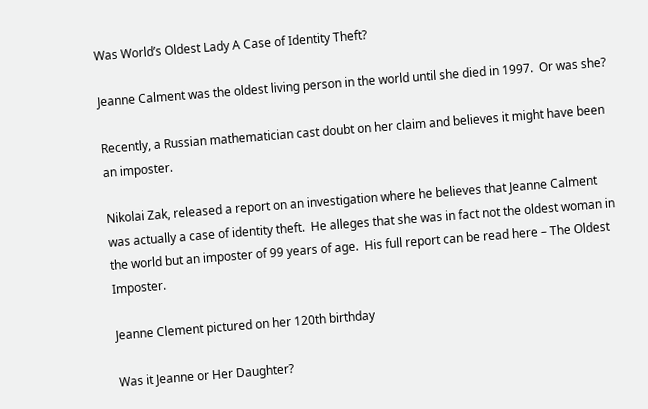Was World’s Oldest Lady A Case of Identity Theft?

Jeanne Calment was the oldest living person in the world until she died in 1997.  Or was she?

Recently, a Russian mathematician cast doubt on her claim and believes it might have been an imposter.

Nikolai Zak, released a report on an investigation where he believes that Jeanne Calment was actually a case of identity theft.  He alleges that she was in fact not the oldest woman in the world but an imposter of 99 years of age.  His full report can be read here – The Oldest Imposter.

Jeanne Clement pictured on her 120th birthday

Was it Jeanne or Her Daughter?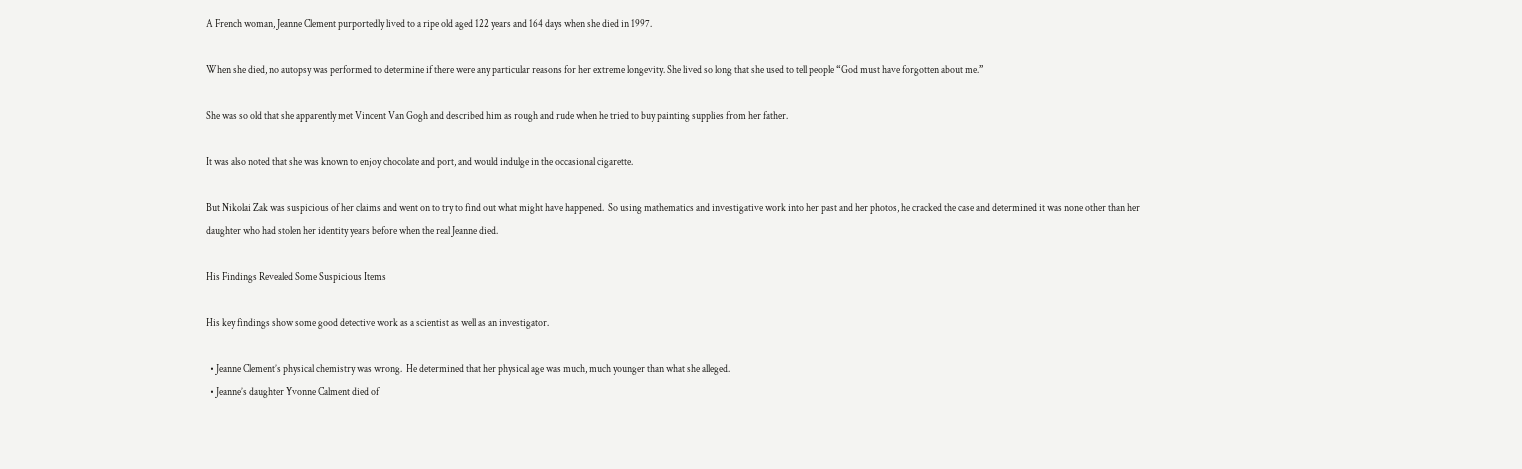A French woman, Jeanne Clement purportedly lived to a ripe old aged 122 years and 164 days when she died in 1997.

When she died, no autopsy was performed to determine if there were any particular reasons for her extreme longevity. She lived so long that she used to tell people “God must have forgotten about me.”

She was so old that she apparently met Vincent Van Gogh and described him as rough and rude when he tried to buy painting supplies from her father.

It was also noted that she was known to enjoy chocolate and port, and would indulge in the occasional cigarette.

But Nikolai Zak was suspicious of her claims and went on to try to find out what might have happened.  So using mathematics and investigative work into her past and her photos, he cracked the case and determined it was none other than her daughter who had stolen her identity years before when the real Jeanne died.

His Findings Revealed Some Suspicious Items

His key findings show some good detective work as a scientist as well as an investigator.

  • Jeanne Clement’s physical chemistry was wrong.  He determined that her physical age was much, much younger than what she alleged.
  • Jeanne’s daughter Yvonne Calment died of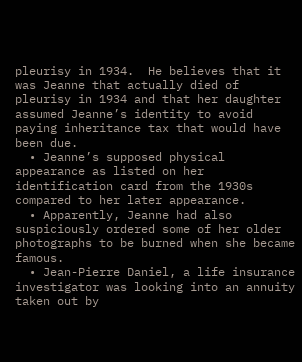pleurisy in 1934.  He believes that it was Jeanne that actually died of pleurisy in 1934 and that her daughter assumed Jeanne’s identity to avoid paying inheritance tax that would have been due.
  • Jeanne’s supposed physical appearance as listed on her identification card from the 1930s compared to her later appearance.
  • Apparently, Jeanne had also suspiciously ordered some of her older photographs to be burned when she became famous.
  • Jean-Pierre Daniel, a life insurance investigator was looking into an annuity taken out by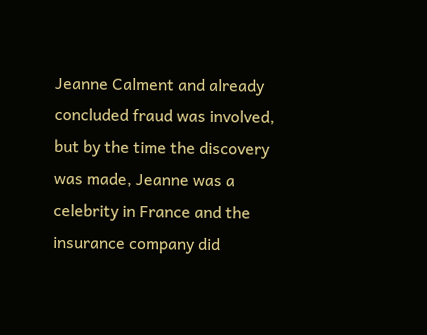Jeanne Calment and already concluded fraud was involved, but by the time the discovery was made, Jeanne was a celebrity in France and the insurance company did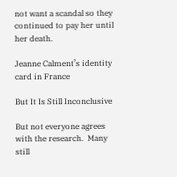not want a scandal so they continued to pay her until her death.

Jeanne Calment’s identity card in France

But It Is Still Inconclusive

But not everyone agrees with the research.  Many still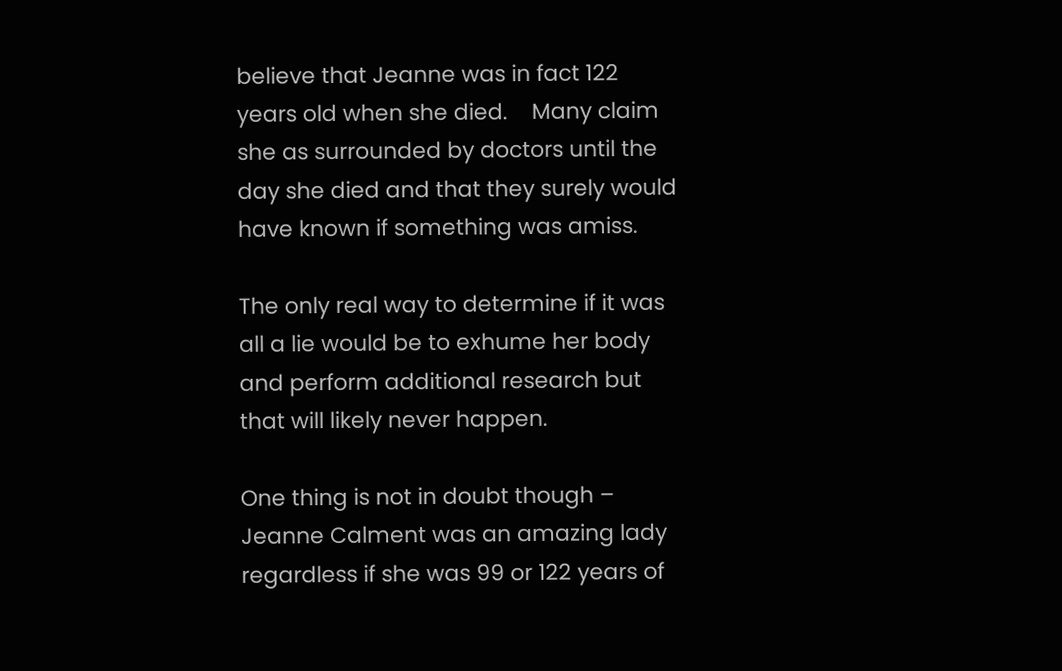believe that Jeanne was in fact 122 years old when she died.    Many claim she as surrounded by doctors until the day she died and that they surely would have known if something was amiss.

The only real way to determine if it was all a lie would be to exhume her body and perform additional research but that will likely never happen.

One thing is not in doubt though – Jeanne Calment was an amazing lady regardless if she was 99 or 122 years of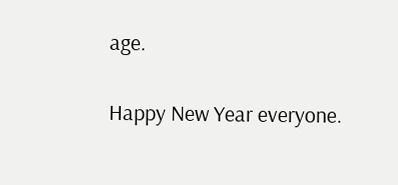age.

Happy New Year everyone.